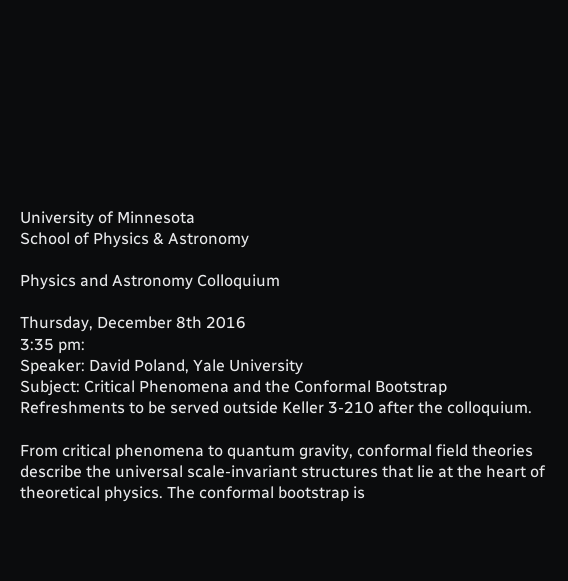University of Minnesota
School of Physics & Astronomy

Physics and Astronomy Colloquium

Thursday, December 8th 2016
3:35 pm:
Speaker: David Poland, Yale University
Subject: Critical Phenomena and the Conformal Bootstrap
Refreshments to be served outside Keller 3-210 after the colloquium.

From critical phenomena to quantum gravity, conformal field theories describe the universal scale-invariant structures that lie at the heart of theoretical physics. The conformal bootstrap is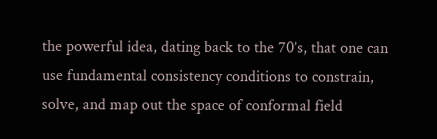the powerful idea, dating back to the 70’s, that one can use fundamental consistency conditions to constrain, solve, and map out the space of conformal field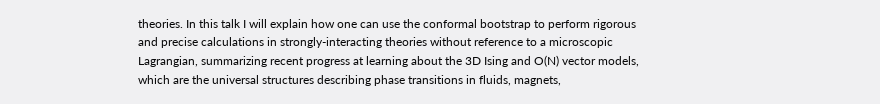theories. In this talk I will explain how one can use the conformal bootstrap to perform rigorous and precise calculations in strongly-interacting theories without reference to a microscopic Lagrangian, summarizing recent progress at learning about the 3D Ising and O(N) vector models, which are the universal structures describing phase transitions in fluids, magnets,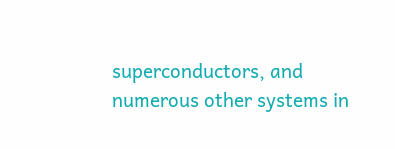superconductors, and numerous other systems in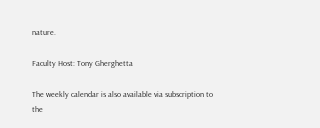nature.

Faculty Host: Tony Gherghetta

The weekly calendar is also available via subscription to the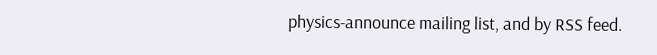physics-announce mailing list, and by RSS feed.